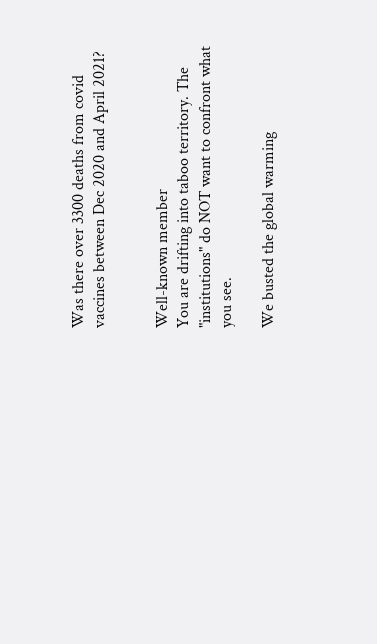Was there over 3300 deaths from covid vaccines between Dec 2020 and April 2021?


Well-known member
You are drifting into taboo territory. The "institutions" do NOT want to confront what you see.

We busted the global warming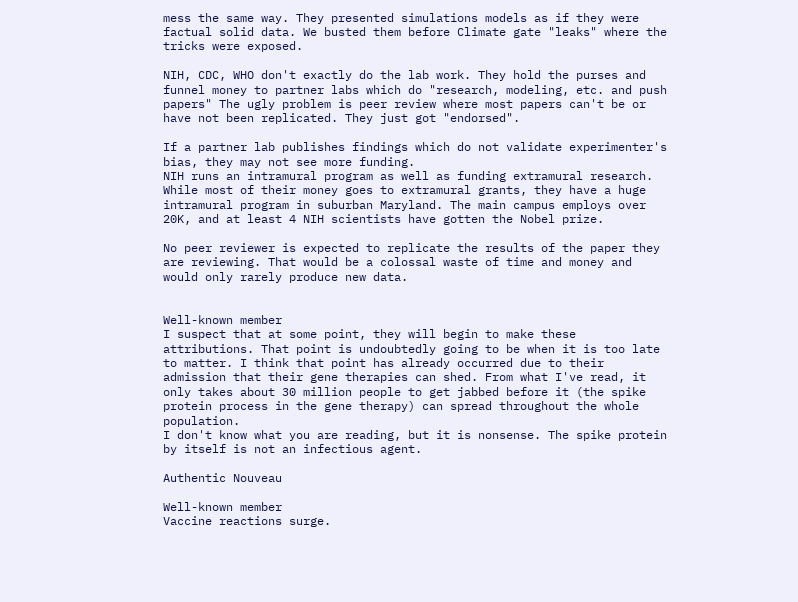mess the same way. They presented simulations models as if they were factual solid data. We busted them before Climate gate "leaks" where the tricks were exposed.

NIH, CDC, WHO don't exactly do the lab work. They hold the purses and funnel money to partner labs which do "research, modeling, etc. and push papers" The ugly problem is peer review where most papers can't be or have not been replicated. They just got "endorsed".

If a partner lab publishes findings which do not validate experimenter's bias, they may not see more funding.
NIH runs an intramural program as well as funding extramural research. While most of their money goes to extramural grants, they have a huge intramural program in suburban Maryland. The main campus employs over 20K, and at least 4 NIH scientists have gotten the Nobel prize.

No peer reviewer is expected to replicate the results of the paper they are reviewing. That would be a colossal waste of time and money and would only rarely produce new data.


Well-known member
I suspect that at some point, they will begin to make these attributions. That point is undoubtedly going to be when it is too late to matter. I think that point has already occurred due to their admission that their gene therapies can shed. From what I've read, it only takes about 30 million people to get jabbed before it (the spike protein process in the gene therapy) can spread throughout the whole population.
I don't know what you are reading, but it is nonsense. The spike protein by itself is not an infectious agent.

Authentic Nouveau

Well-known member
Vaccine reactions surge.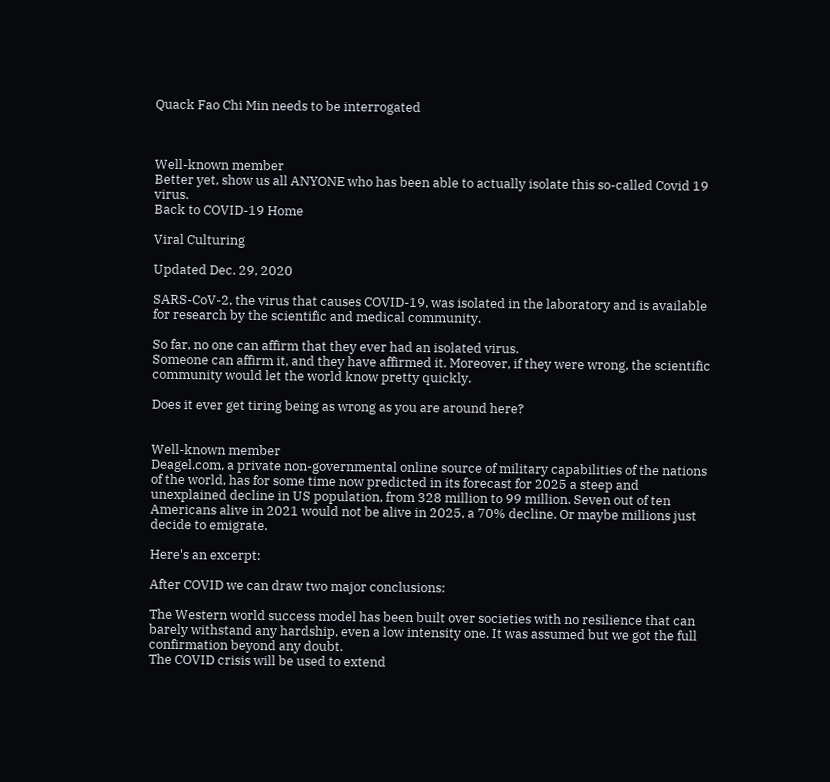Quack Fao Chi Min needs to be interrogated



Well-known member
Better yet, show us all ANYONE who has been able to actually isolate this so-called Covid 19 virus.
Back to COVID-19 Home

Viral Culturing

Updated Dec. 29, 2020

SARS-CoV-2, the virus that causes COVID-19, was isolated in the laboratory and is available for research by the scientific and medical community.

So far, no one can affirm that they ever had an isolated virus.
Someone can affirm it, and they have affirmed it. Moreover, if they were wrong, the scientific community would let the world know pretty quickly.

Does it ever get tiring being as wrong as you are around here?


Well-known member
Deagel.com, a private non-governmental online source of military capabilities of the nations of the world, has for some time now predicted in its forecast for 2025 a steep and unexplained decline in US population, from 328 million to 99 million. Seven out of ten Americans alive in 2021 would not be alive in 2025, a 70% decline. Or maybe millions just decide to emigrate.

Here's an excerpt:

After COVID we can draw two major conclusions:

The Western world success model has been built over societies with no resilience that can barely withstand any hardship, even a low intensity one. It was assumed but we got the full confirmation beyond any doubt.
The COVID crisis will be used to extend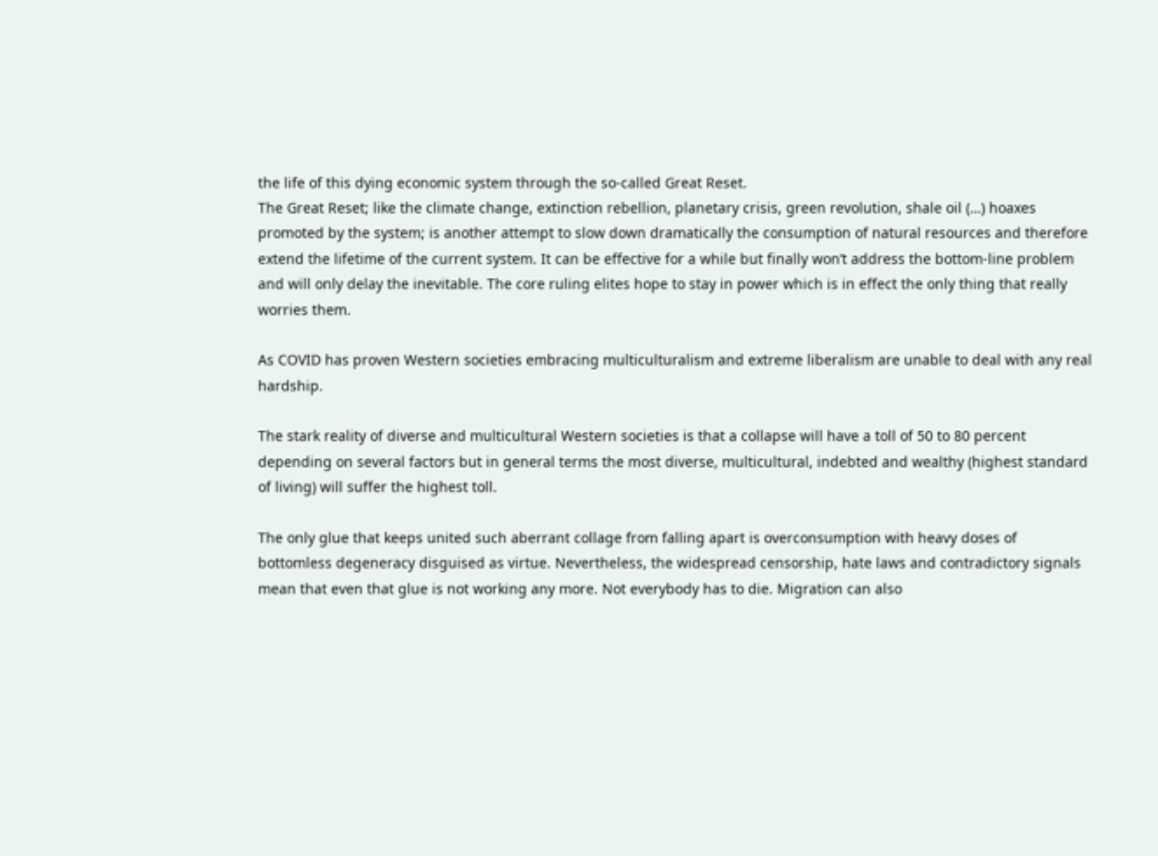the life of this dying economic system through the so-called Great Reset.
The Great Reset; like the climate change, extinction rebellion, planetary crisis, green revolution, shale oil (…) hoaxes promoted by the system; is another attempt to slow down dramatically the consumption of natural resources and therefore extend the lifetime of the current system. It can be effective for a while but finally won’t address the bottom-line problem and will only delay the inevitable. The core ruling elites hope to stay in power which is in effect the only thing that really worries them.

As COVID has proven Western societies embracing multiculturalism and extreme liberalism are unable to deal with any real hardship.

The stark reality of diverse and multicultural Western societies is that a collapse will have a toll of 50 to 80 percent depending on several factors but in general terms the most diverse, multicultural, indebted and wealthy (highest standard of living) will suffer the highest toll.

The only glue that keeps united such aberrant collage from falling apart is overconsumption with heavy doses of bottomless degeneracy disguised as virtue. Nevertheless, the widespread censorship, hate laws and contradictory signals mean that even that glue is not working any more. Not everybody has to die. Migration can also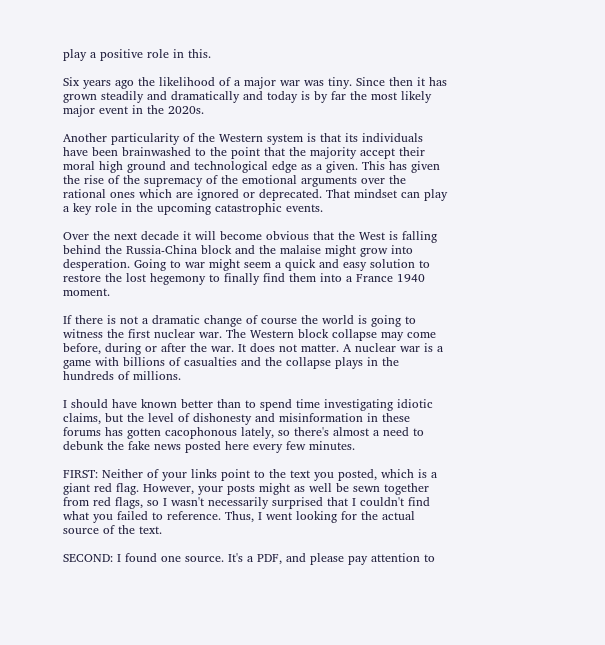play a positive role in this.

Six years ago the likelihood of a major war was tiny. Since then it has grown steadily and dramatically and today is by far the most likely major event in the 2020s.

Another particularity of the Western system is that its individuals have been brainwashed to the point that the majority accept their moral high ground and technological edge as a given. This has given the rise of the supremacy of the emotional arguments over the rational ones which are ignored or deprecated. That mindset can play a key role in the upcoming catastrophic events.

Over the next decade it will become obvious that the West is falling behind the Russia-China block and the malaise might grow into desperation. Going to war might seem a quick and easy solution to restore the lost hegemony to finally find them into a France 1940 moment.

If there is not a dramatic change of course the world is going to witness the first nuclear war. The Western block collapse may come before, during or after the war. It does not matter. A nuclear war is a game with billions of casualties and the collapse plays in the hundreds of millions.

I should have known better than to spend time investigating idiotic claims, but the level of dishonesty and misinformation in these forums has gotten cacophonous lately, so there's almost a need to debunk the fake news posted here every few minutes.

FIRST: Neither of your links point to the text you posted, which is a giant red flag. However, your posts might as well be sewn together from red flags, so I wasn't necessarily surprised that I couldn't find what you failed to reference. Thus, I went looking for the actual source of the text.

SECOND: I found one source. It's a PDF, and please pay attention to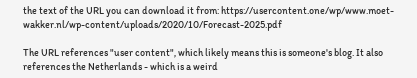the text of the URL you can download it from: https://usercontent.one/wp/www.moet-wakker.nl/wp-content/uploads/2020/10/Forecast-2025.pdf

The URL references "user content", which likely means this is someone's blog. It also references the Netherlands - which is a weird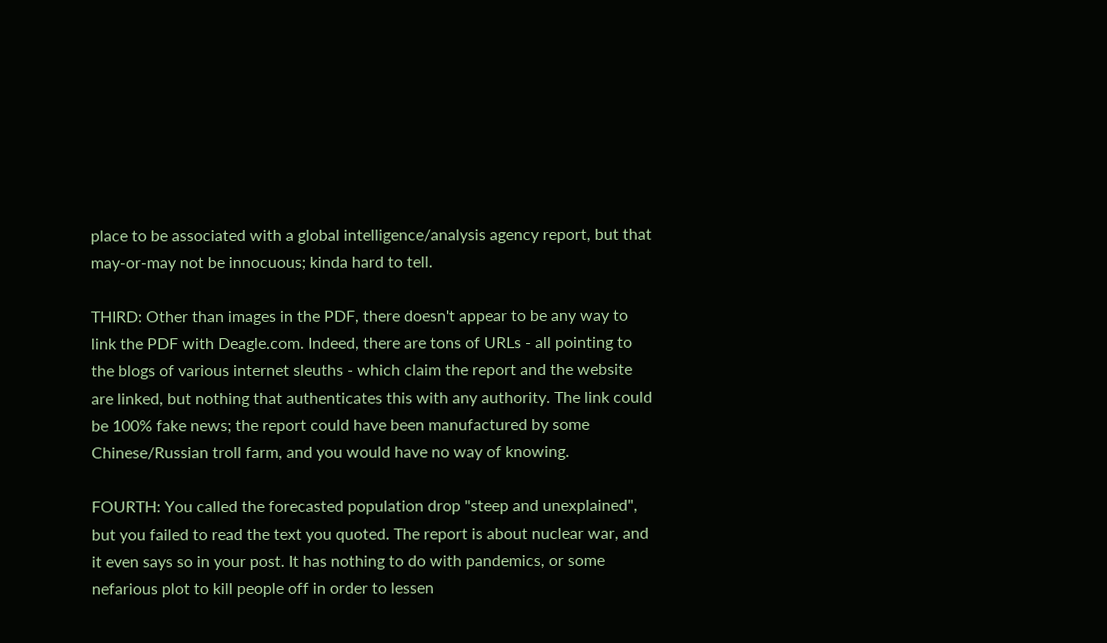place to be associated with a global intelligence/analysis agency report, but that may-or-may not be innocuous; kinda hard to tell.

THIRD: Other than images in the PDF, there doesn't appear to be any way to link the PDF with Deagle.com. Indeed, there are tons of URLs - all pointing to the blogs of various internet sleuths - which claim the report and the website are linked, but nothing that authenticates this with any authority. The link could be 100% fake news; the report could have been manufactured by some Chinese/Russian troll farm, and you would have no way of knowing.

FOURTH: You called the forecasted population drop "steep and unexplained", but you failed to read the text you quoted. The report is about nuclear war, and it even says so in your post. It has nothing to do with pandemics, or some nefarious plot to kill people off in order to lessen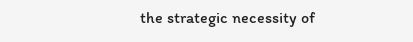the strategic necessity of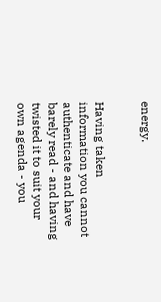energy.


Having taken information you cannot authenticate and have barely read - and having twisted it to suit your own agenda - you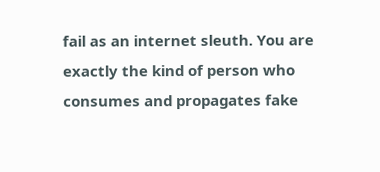fail as an internet sleuth. You are exactly the kind of person who consumes and propagates fake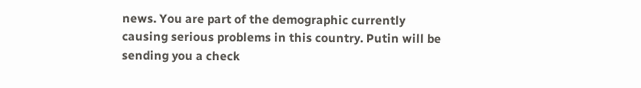news. You are part of the demographic currently causing serious problems in this country. Putin will be sending you a check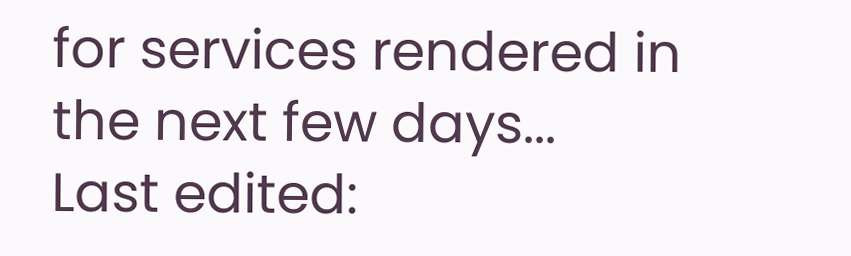for services rendered in the next few days...
Last edited: